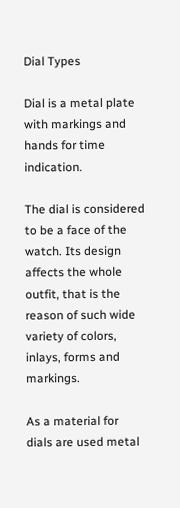Dial Types

Dial is a metal plate with markings and hands for time indication.

The dial is considered to be a face of the watch. Its design affects the whole outfit, that is the reason of such wide variety of colors, inlays, forms and markings.

As a material for dials are used metal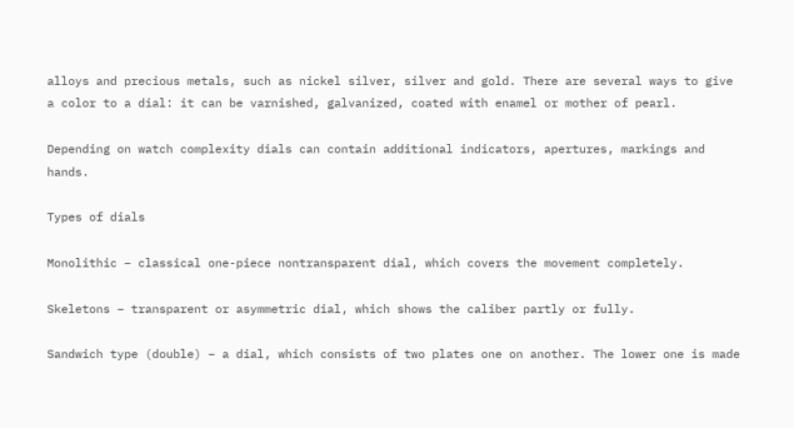alloys and precious metals, such as nickel silver, silver and gold. There are several ways to give a color to a dial: it can be varnished, galvanized, coated with enamel or mother of pearl.

Depending on watch complexity dials can contain additional indicators, apertures, markings and hands.

Types of dials

Monolithic – classical one-piece nontransparent dial, which covers the movement completely.

Skeletons – transparent or asymmetric dial, which shows the caliber partly or fully.

Sandwich type (double) – a dial, which consists of two plates one on another. The lower one is made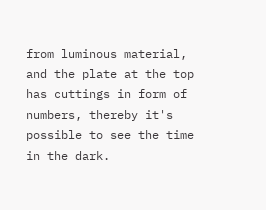from luminous material, and the plate at the top has cuttings in form of numbers, thereby it's possible to see the time in the dark.